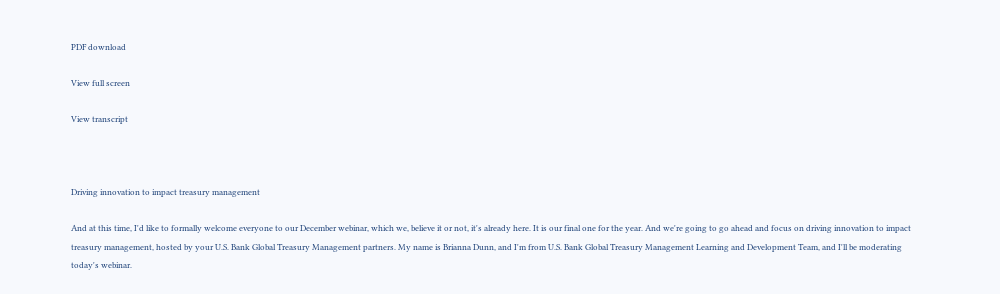PDF download

View full screen

View transcript



Driving innovation to impact treasury management

And at this time, I'd like to formally welcome everyone to our December webinar, which we, believe it or not, it's already here. It is our final one for the year. And we're going to go ahead and focus on driving innovation to impact treasury management, hosted by your U.S. Bank Global Treasury Management partners. My name is Brianna Dunn, and I'm from U.S. Bank Global Treasury Management Learning and Development Team, and I'll be moderating today's webinar.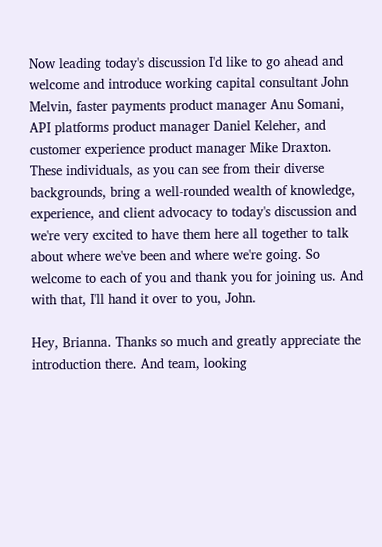Now leading today's discussion I'd like to go ahead and welcome and introduce working capital consultant John Melvin, faster payments product manager Anu Somani, API platforms product manager Daniel Keleher, and customer experience product manager Mike Draxton. These individuals, as you can see from their diverse backgrounds, bring a well-rounded wealth of knowledge, experience, and client advocacy to today's discussion and we're very excited to have them here all together to talk about where we've been and where we're going. So welcome to each of you and thank you for joining us. And with that, I'll hand it over to you, John.

Hey, Brianna. Thanks so much and greatly appreciate the introduction there. And team, looking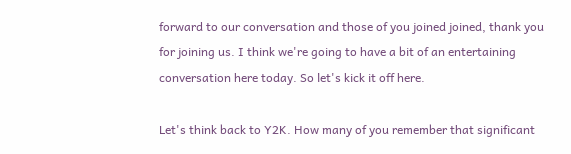forward to our conversation and those of you joined joined, thank you for joining us. I think we're going to have a bit of an entertaining conversation here today. So let's kick it off here.

Let's think back to Y2K. How many of you remember that significant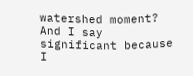watershed moment? And I say significant because I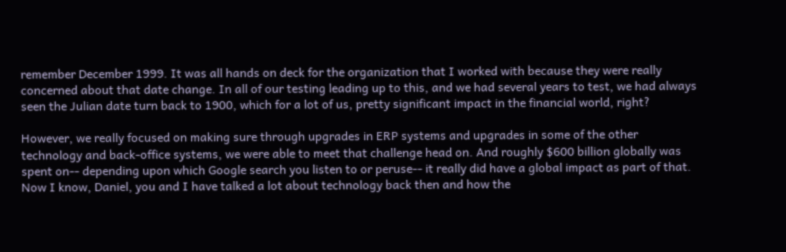remember December 1999. It was all hands on deck for the organization that I worked with because they were really concerned about that date change. In all of our testing leading up to this, and we had several years to test, we had always seen the Julian date turn back to 1900, which for a lot of us, pretty significant impact in the financial world, right?

However, we really focused on making sure through upgrades in ERP systems and upgrades in some of the other technology and back-office systems, we were able to meet that challenge head on. And roughly $600 billion globally was spent on-- depending upon which Google search you listen to or peruse-- it really did have a global impact as part of that. Now I know, Daniel, you and I have talked a lot about technology back then and how the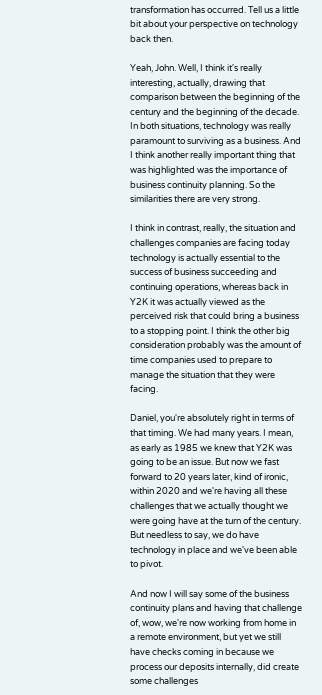transformation has occurred. Tell us a little bit about your perspective on technology back then.

Yeah, John. Well, I think it's really interesting, actually, drawing that comparison between the beginning of the century and the beginning of the decade. In both situations, technology was really paramount to surviving as a business. And I think another really important thing that was highlighted was the importance of business continuity planning. So the similarities there are very strong.

I think in contrast, really, the situation and challenges companies are facing today technology is actually essential to the success of business succeeding and continuing operations, whereas back in Y2K it was actually viewed as the perceived risk that could bring a business to a stopping point. I think the other big consideration probably was the amount of time companies used to prepare to manage the situation that they were facing.

Daniel, you're absolutely right in terms of that timing. We had many years. I mean, as early as 1985 we knew that Y2K was going to be an issue. But now we fast forward to 20 years later, kind of ironic, within 2020 and we're having all these challenges that we actually thought we were going have at the turn of the century. But needless to say, we do have technology in place and we've been able to pivot.

And now I will say some of the business continuity plans and having that challenge of, wow, we're now working from home in a remote environment, but yet we still have checks coming in because we process our deposits internally, did create some challenges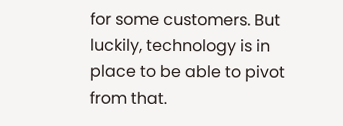for some customers. But luckily, technology is in place to be able to pivot from that.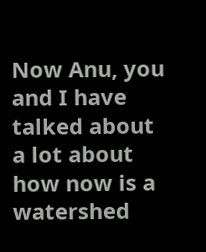Now Anu, you and I have talked about a lot about how now is a watershed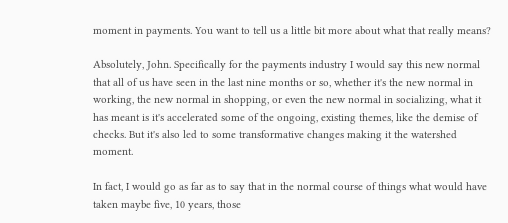moment in payments. You want to tell us a little bit more about what that really means?

Absolutely, John. Specifically for the payments industry I would say this new normal that all of us have seen in the last nine months or so, whether it's the new normal in working, the new normal in shopping, or even the new normal in socializing, what it has meant is it's accelerated some of the ongoing, existing themes, like the demise of checks. But it's also led to some transformative changes making it the watershed moment.

In fact, I would go as far as to say that in the normal course of things what would have taken maybe five, 10 years, those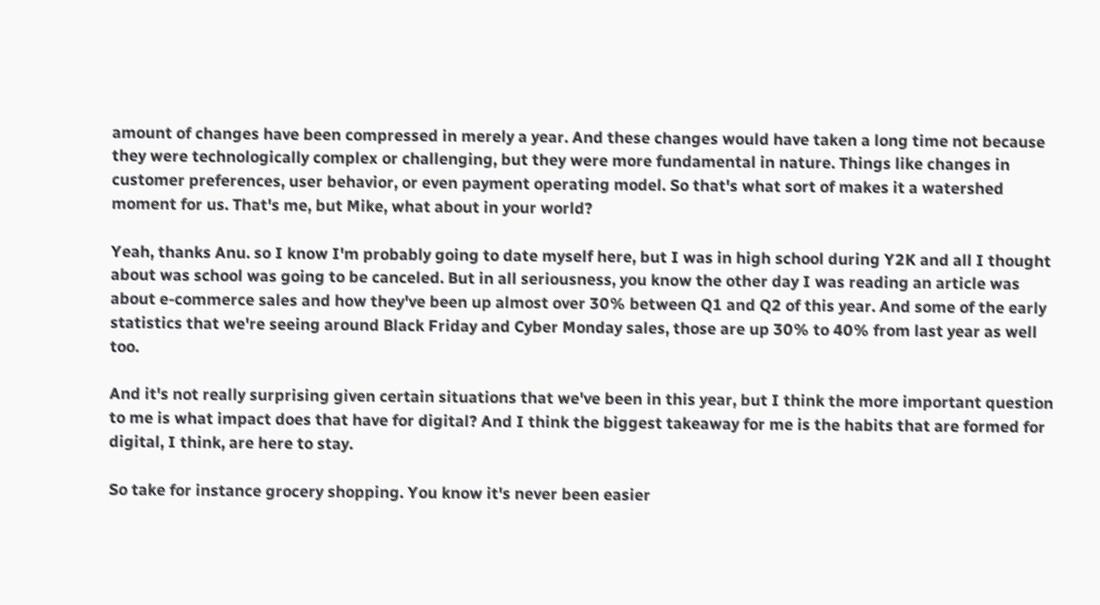amount of changes have been compressed in merely a year. And these changes would have taken a long time not because they were technologically complex or challenging, but they were more fundamental in nature. Things like changes in customer preferences, user behavior, or even payment operating model. So that's what sort of makes it a watershed moment for us. That's me, but Mike, what about in your world?

Yeah, thanks Anu. so I know I'm probably going to date myself here, but I was in high school during Y2K and all I thought about was school was going to be canceled. But in all seriousness, you know the other day I was reading an article was about e-commerce sales and how they've been up almost over 30% between Q1 and Q2 of this year. And some of the early statistics that we're seeing around Black Friday and Cyber Monday sales, those are up 30% to 40% from last year as well too.

And it's not really surprising given certain situations that we've been in this year, but I think the more important question to me is what impact does that have for digital? And I think the biggest takeaway for me is the habits that are formed for digital, I think, are here to stay.

So take for instance grocery shopping. You know it's never been easier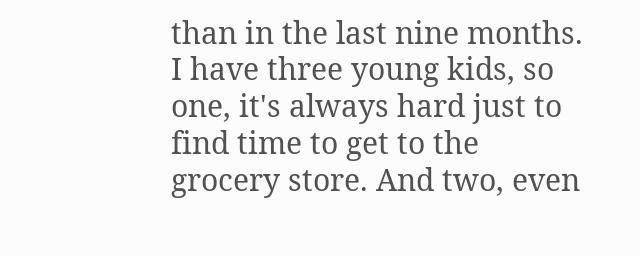than in the last nine months. I have three young kids, so one, it's always hard just to find time to get to the grocery store. And two, even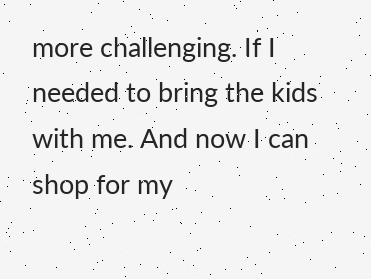more challenging. If I needed to bring the kids with me. And now I can shop for my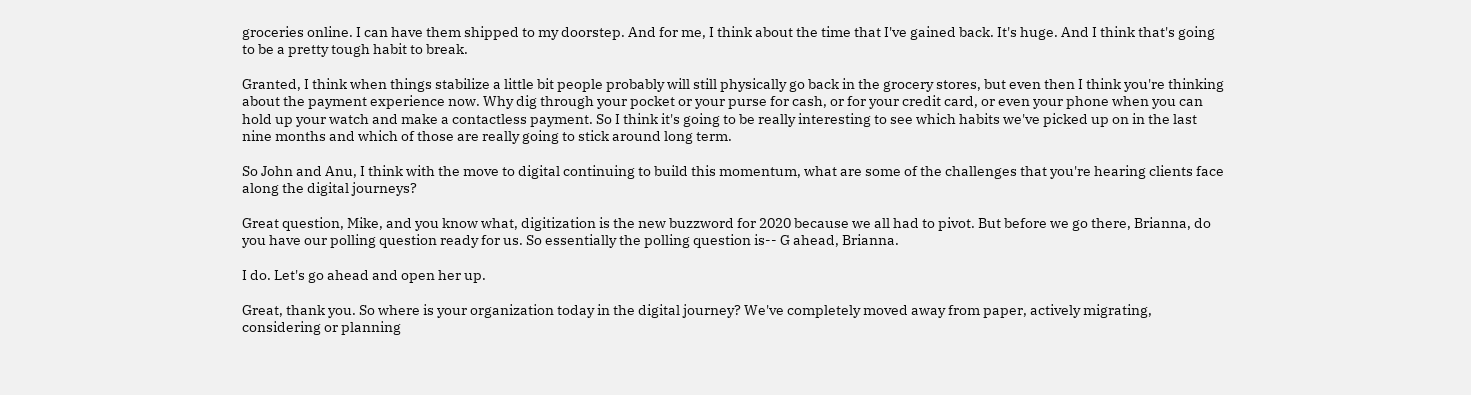groceries online. I can have them shipped to my doorstep. And for me, I think about the time that I've gained back. It's huge. And I think that's going to be a pretty tough habit to break.

Granted, I think when things stabilize a little bit people probably will still physically go back in the grocery stores, but even then I think you're thinking about the payment experience now. Why dig through your pocket or your purse for cash, or for your credit card, or even your phone when you can hold up your watch and make a contactless payment. So I think it's going to be really interesting to see which habits we've picked up on in the last nine months and which of those are really going to stick around long term.

So John and Anu, I think with the move to digital continuing to build this momentum, what are some of the challenges that you're hearing clients face along the digital journeys?

Great question, Mike, and you know what, digitization is the new buzzword for 2020 because we all had to pivot. But before we go there, Brianna, do you have our polling question ready for us. So essentially the polling question is-- G ahead, Brianna.

I do. Let's go ahead and open her up.

Great, thank you. So where is your organization today in the digital journey? We've completely moved away from paper, actively migrating, considering or planning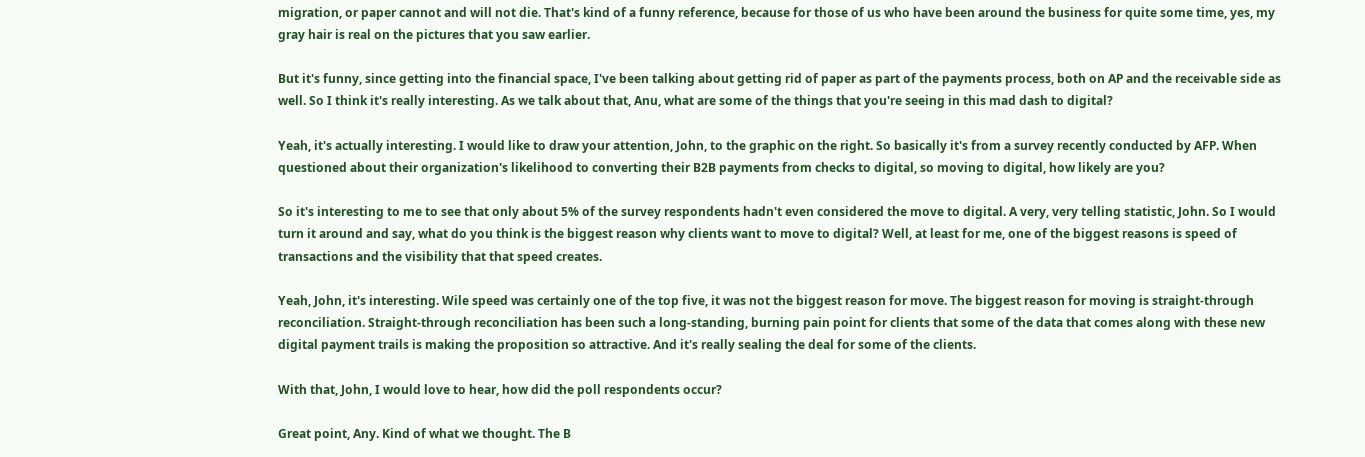migration, or paper cannot and will not die. That's kind of a funny reference, because for those of us who have been around the business for quite some time, yes, my gray hair is real on the pictures that you saw earlier.

But it's funny, since getting into the financial space, I've been talking about getting rid of paper as part of the payments process, both on AP and the receivable side as well. So I think it's really interesting. As we talk about that, Anu, what are some of the things that you're seeing in this mad dash to digital?

Yeah, it's actually interesting. I would like to draw your attention, John, to the graphic on the right. So basically it's from a survey recently conducted by AFP. When questioned about their organization's likelihood to converting their B2B payments from checks to digital, so moving to digital, how likely are you?

So it's interesting to me to see that only about 5% of the survey respondents hadn't even considered the move to digital. A very, very telling statistic, John. So I would turn it around and say, what do you think is the biggest reason why clients want to move to digital? Well, at least for me, one of the biggest reasons is speed of transactions and the visibility that that speed creates.

Yeah, John, it's interesting. Wile speed was certainly one of the top five, it was not the biggest reason for move. The biggest reason for moving is straight-through reconciliation. Straight-through reconciliation has been such a long-standing, burning pain point for clients that some of the data that comes along with these new digital payment trails is making the proposition so attractive. And it's really sealing the deal for some of the clients.

With that, John, I would love to hear, how did the poll respondents occur?

Great point, Any. Kind of what we thought. The B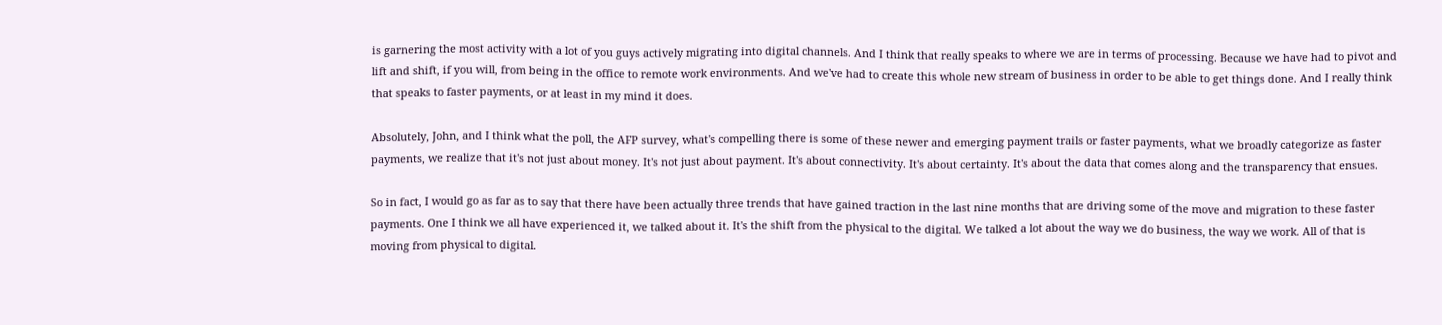is garnering the most activity with a lot of you guys actively migrating into digital channels. And I think that really speaks to where we are in terms of processing. Because we have had to pivot and lift and shift, if you will, from being in the office to remote work environments. And we've had to create this whole new stream of business in order to be able to get things done. And I really think that speaks to faster payments, or at least in my mind it does.

Absolutely, John, and I think what the poll, the AFP survey, what's compelling there is some of these newer and emerging payment trails or faster payments, what we broadly categorize as faster payments, we realize that it's not just about money. It's not just about payment. It's about connectivity. It's about certainty. It's about the data that comes along and the transparency that ensues.

So in fact, I would go as far as to say that there have been actually three trends that have gained traction in the last nine months that are driving some of the move and migration to these faster payments. One I think we all have experienced it, we talked about it. It's the shift from the physical to the digital. We talked a lot about the way we do business, the way we work. All of that is moving from physical to digital.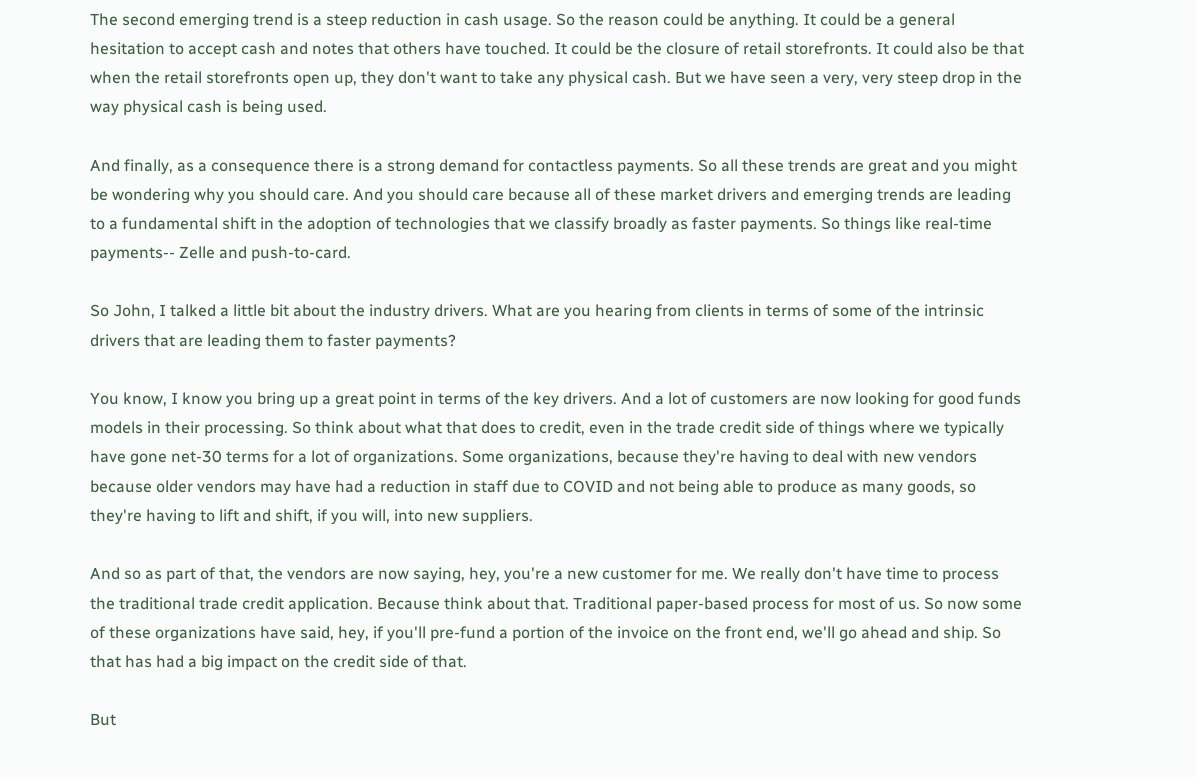The second emerging trend is a steep reduction in cash usage. So the reason could be anything. It could be a general hesitation to accept cash and notes that others have touched. It could be the closure of retail storefronts. It could also be that when the retail storefronts open up, they don't want to take any physical cash. But we have seen a very, very steep drop in the way physical cash is being used.

And finally, as a consequence there is a strong demand for contactless payments. So all these trends are great and you might be wondering why you should care. And you should care because all of these market drivers and emerging trends are leading to a fundamental shift in the adoption of technologies that we classify broadly as faster payments. So things like real-time payments-- Zelle and push-to-card.

So John, I talked a little bit about the industry drivers. What are you hearing from clients in terms of some of the intrinsic drivers that are leading them to faster payments?

You know, I know you bring up a great point in terms of the key drivers. And a lot of customers are now looking for good funds models in their processing. So think about what that does to credit, even in the trade credit side of things where we typically have gone net-30 terms for a lot of organizations. Some organizations, because they're having to deal with new vendors because older vendors may have had a reduction in staff due to COVID and not being able to produce as many goods, so they're having to lift and shift, if you will, into new suppliers.

And so as part of that, the vendors are now saying, hey, you're a new customer for me. We really don't have time to process the traditional trade credit application. Because think about that. Traditional paper-based process for most of us. So now some of these organizations have said, hey, if you'll pre-fund a portion of the invoice on the front end, we'll go ahead and ship. So that has had a big impact on the credit side of that.

But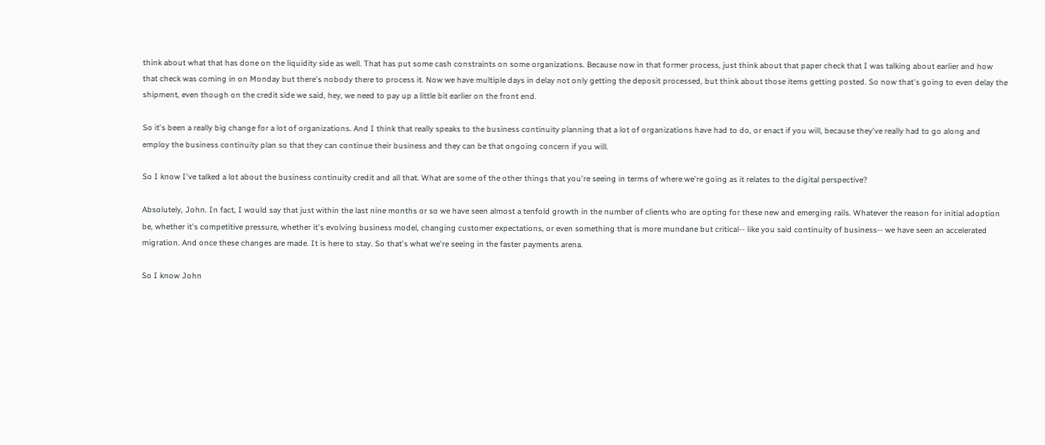think about what that has done on the liquidity side as well. That has put some cash constraints on some organizations. Because now in that former process, just think about that paper check that I was talking about earlier and how that check was coming in on Monday but there's nobody there to process it. Now we have multiple days in delay not only getting the deposit processed, but think about those items getting posted. So now that's going to even delay the shipment, even though on the credit side we said, hey, we need to pay up a little bit earlier on the front end.

So it's been a really big change for a lot of organizations. And I think that really speaks to the business continuity planning that a lot of organizations have had to do, or enact if you will, because they've really had to go along and employ the business continuity plan so that they can continue their business and they can be that ongoing concern if you will.

So I know I've talked a lot about the business continuity credit and all that. What are some of the other things that you're seeing in terms of where we're going as it relates to the digital perspective?

Absolutely, John. In fact, I would say that just within the last nine months or so we have seen almost a tenfold growth in the number of clients who are opting for these new and emerging rails. Whatever the reason for initial adoption be, whether it's competitive pressure, whether it's evolving business model, changing customer expectations, or even something that is more mundane but critical-- like you said continuity of business-- we have seen an accelerated migration. And once these changes are made. It is here to stay. So that's what we're seeing in the faster payments arena.

So I know John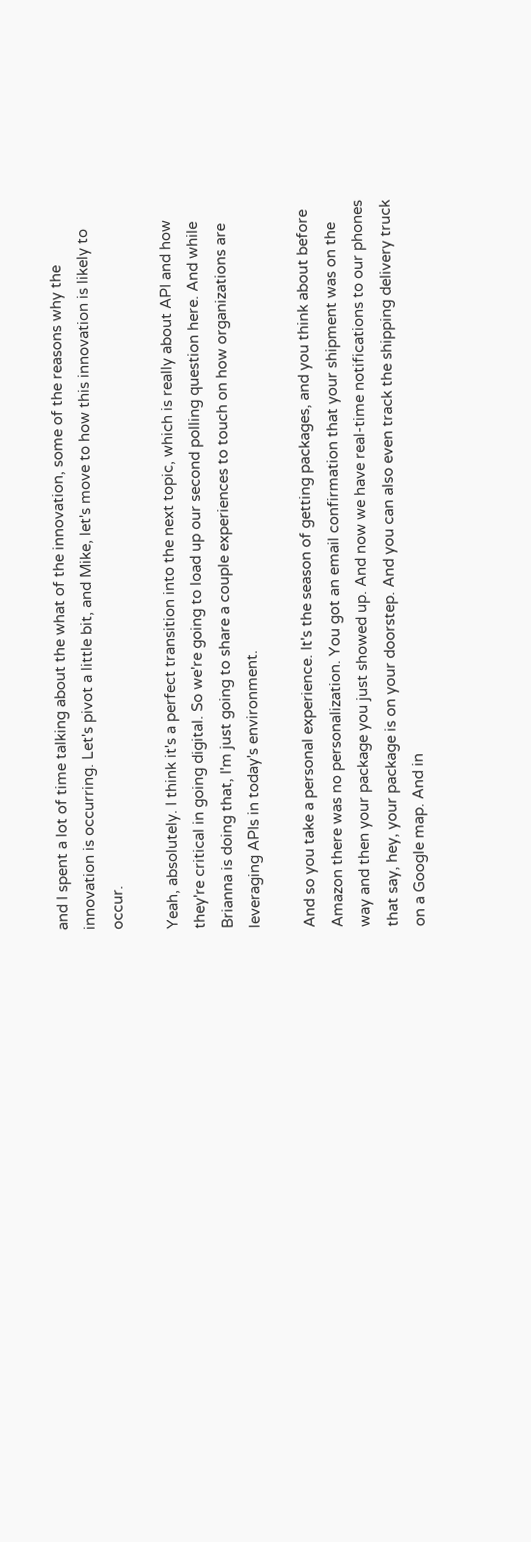and I spent a lot of time talking about the what of the innovation, some of the reasons why the innovation is occurring. Let's pivot a little bit, and Mike, let's move to how this innovation is likely to occur.

Yeah, absolutely. I think it's a perfect transition into the next topic, which is really about API and how they're critical in going digital. So we're going to load up our second polling question here. And while Brianna is doing that, I'm just going to share a couple experiences to touch on how organizations are leveraging APIs in today's environment.

And so you take a personal experience. It's the season of getting packages, and you think about before Amazon there was no personalization. You got an email confirmation that your shipment was on the way and then your package you just showed up. And now we have real-time notifications to our phones that say, hey, your package is on your doorstep. And you can also even track the shipping delivery truck on a Google map. And in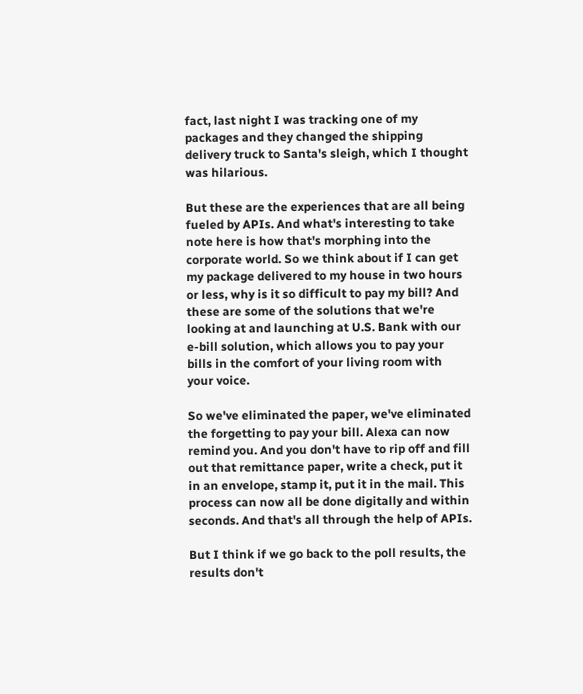fact, last night I was tracking one of my packages and they changed the shipping delivery truck to Santa's sleigh, which I thought was hilarious.

But these are the experiences that are all being fueled by APIs. And what's interesting to take note here is how that's morphing into the corporate world. So we think about if I can get my package delivered to my house in two hours or less, why is it so difficult to pay my bill? And these are some of the solutions that we're looking at and launching at U.S. Bank with our e-bill solution, which allows you to pay your bills in the comfort of your living room with your voice.

So we've eliminated the paper, we've eliminated the forgetting to pay your bill. Alexa can now remind you. And you don't have to rip off and fill out that remittance paper, write a check, put it in an envelope, stamp it, put it in the mail. This process can now all be done digitally and within seconds. And that's all through the help of APIs.

But I think if we go back to the poll results, the results don't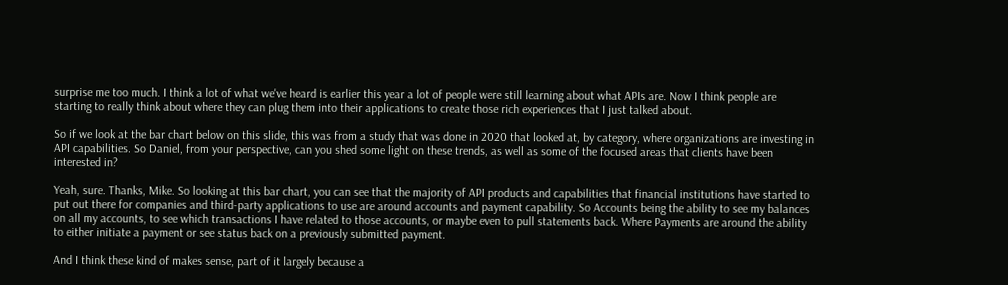surprise me too much. I think a lot of what we've heard is earlier this year a lot of people were still learning about what APIs are. Now I think people are starting to really think about where they can plug them into their applications to create those rich experiences that I just talked about.

So if we look at the bar chart below on this slide, this was from a study that was done in 2020 that looked at, by category, where organizations are investing in API capabilities. So Daniel, from your perspective, can you shed some light on these trends, as well as some of the focused areas that clients have been interested in?

Yeah, sure. Thanks, Mike. So looking at this bar chart, you can see that the majority of API products and capabilities that financial institutions have started to put out there for companies and third-party applications to use are around accounts and payment capability. So Accounts being the ability to see my balances on all my accounts, to see which transactions I have related to those accounts, or maybe even to pull statements back. Where Payments are around the ability to either initiate a payment or see status back on a previously submitted payment.

And I think these kind of makes sense, part of it largely because a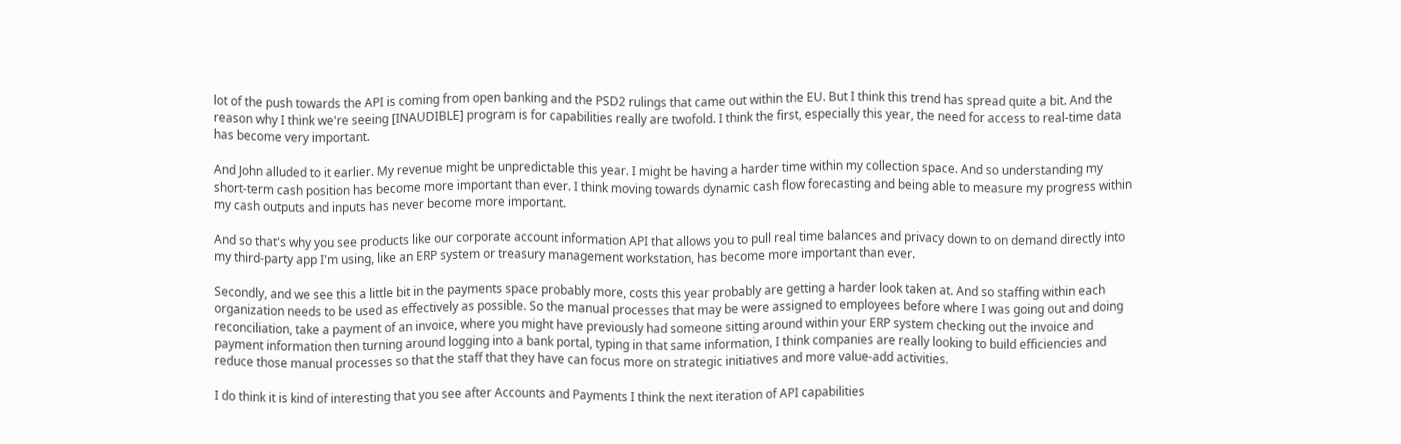lot of the push towards the API is coming from open banking and the PSD2 rulings that came out within the EU. But I think this trend has spread quite a bit. And the reason why I think we're seeing [INAUDIBLE] program is for capabilities really are twofold. I think the first, especially this year, the need for access to real-time data has become very important.

And John alluded to it earlier. My revenue might be unpredictable this year. I might be having a harder time within my collection space. And so understanding my short-term cash position has become more important than ever. I think moving towards dynamic cash flow forecasting and being able to measure my progress within my cash outputs and inputs has never become more important.

And so that's why you see products like our corporate account information API that allows you to pull real time balances and privacy down to on demand directly into my third-party app I'm using, like an ERP system or treasury management workstation, has become more important than ever.

Secondly, and we see this a little bit in the payments space probably more, costs this year probably are getting a harder look taken at. And so staffing within each organization needs to be used as effectively as possible. So the manual processes that may be were assigned to employees before where I was going out and doing reconciliation, take a payment of an invoice, where you might have previously had someone sitting around within your ERP system checking out the invoice and payment information then turning around logging into a bank portal, typing in that same information, I think companies are really looking to build efficiencies and reduce those manual processes so that the staff that they have can focus more on strategic initiatives and more value-add activities.

I do think it is kind of interesting that you see after Accounts and Payments I think the next iteration of API capabilities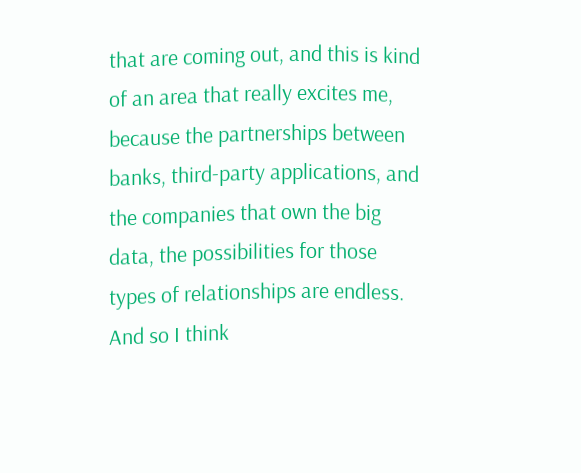that are coming out, and this is kind of an area that really excites me, because the partnerships between banks, third-party applications, and the companies that own the big data, the possibilities for those types of relationships are endless. And so I think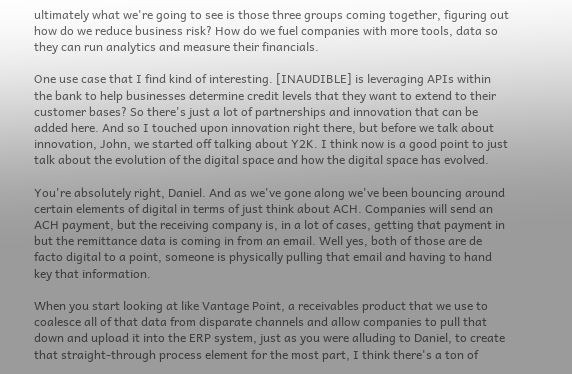ultimately what we're going to see is those three groups coming together, figuring out how do we reduce business risk? How do we fuel companies with more tools, data so they can run analytics and measure their financials.

One use case that I find kind of interesting. [INAUDIBLE] is leveraging APIs within the bank to help businesses determine credit levels that they want to extend to their customer bases? So there's just a lot of partnerships and innovation that can be added here. And so I touched upon innovation right there, but before we talk about innovation, John, we started off talking about Y2K. I think now is a good point to just talk about the evolution of the digital space and how the digital space has evolved.

You're absolutely right, Daniel. And as we've gone along we've been bouncing around certain elements of digital in terms of just think about ACH. Companies will send an ACH payment, but the receiving company is, in a lot of cases, getting that payment in but the remittance data is coming in from an email. Well yes, both of those are de facto digital to a point, someone is physically pulling that email and having to hand key that information.

When you start looking at like Vantage Point, a receivables product that we use to coalesce all of that data from disparate channels and allow companies to pull that down and upload it into the ERP system, just as you were alluding to Daniel, to create that straight-through process element for the most part, I think there's a ton of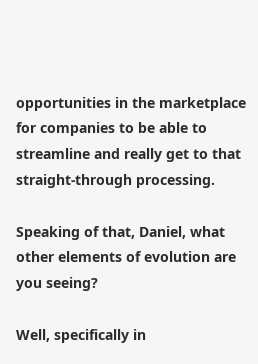opportunities in the marketplace for companies to be able to streamline and really get to that straight-through processing.

Speaking of that, Daniel, what other elements of evolution are you seeing?

Well, specifically in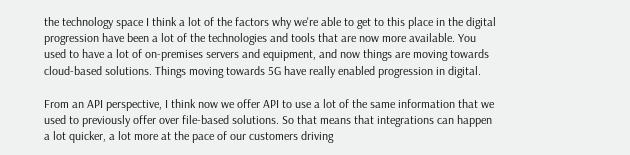the technology space I think a lot of the factors why we're able to get to this place in the digital progression have been a lot of the technologies and tools that are now more available. You used to have a lot of on-premises servers and equipment, and now things are moving towards cloud-based solutions. Things moving towards 5G have really enabled progression in digital.

From an API perspective, I think now we offer API to use a lot of the same information that we used to previously offer over file-based solutions. So that means that integrations can happen a lot quicker, a lot more at the pace of our customers driving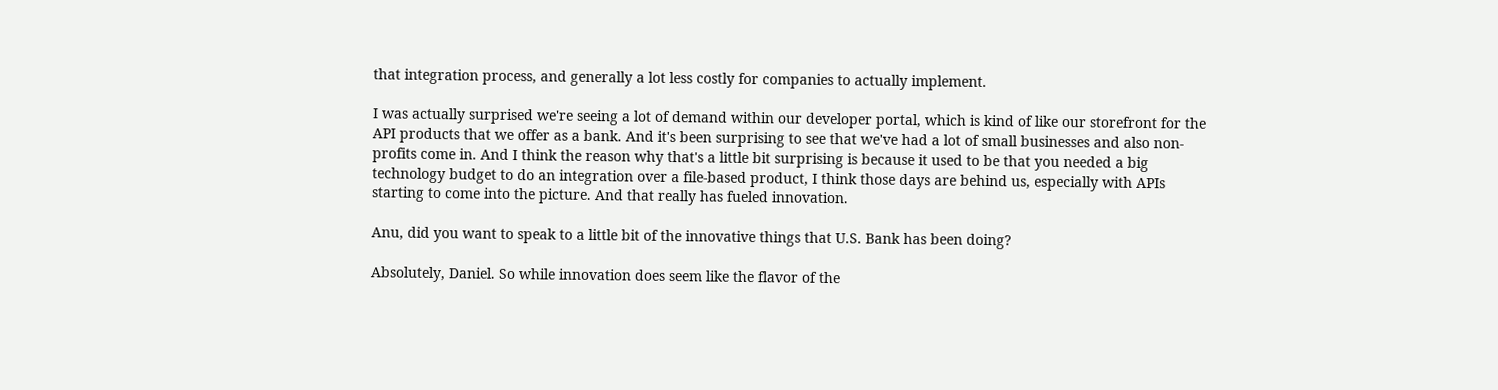that integration process, and generally a lot less costly for companies to actually implement.

I was actually surprised we're seeing a lot of demand within our developer portal, which is kind of like our storefront for the API products that we offer as a bank. And it's been surprising to see that we've had a lot of small businesses and also non-profits come in. And I think the reason why that's a little bit surprising is because it used to be that you needed a big technology budget to do an integration over a file-based product, I think those days are behind us, especially with APIs starting to come into the picture. And that really has fueled innovation.

Anu, did you want to speak to a little bit of the innovative things that U.S. Bank has been doing?

Absolutely, Daniel. So while innovation does seem like the flavor of the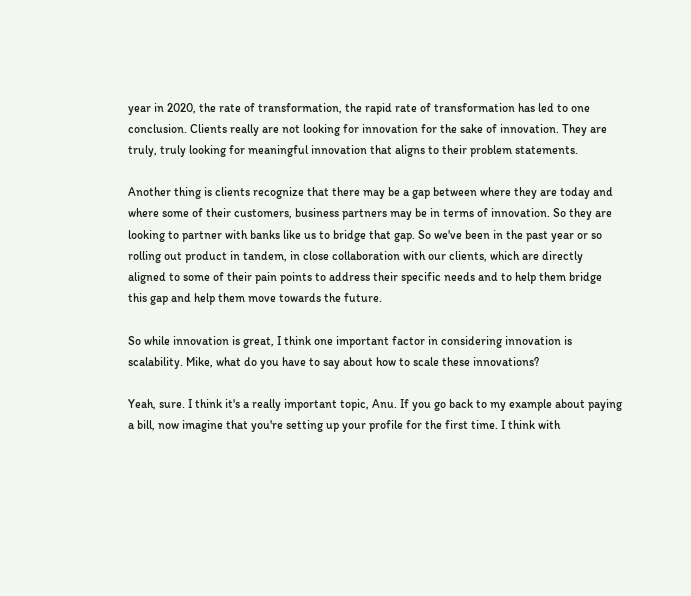year in 2020, the rate of transformation, the rapid rate of transformation has led to one conclusion. Clients really are not looking for innovation for the sake of innovation. They are truly, truly looking for meaningful innovation that aligns to their problem statements.

Another thing is clients recognize that there may be a gap between where they are today and where some of their customers, business partners may be in terms of innovation. So they are looking to partner with banks like us to bridge that gap. So we've been in the past year or so rolling out product in tandem, in close collaboration with our clients, which are directly aligned to some of their pain points to address their specific needs and to help them bridge this gap and help them move towards the future.

So while innovation is great, I think one important factor in considering innovation is scalability. Mike, what do you have to say about how to scale these innovations?

Yeah, sure. I think it's a really important topic, Anu. If you go back to my example about paying a bill, now imagine that you're setting up your profile for the first time. I think with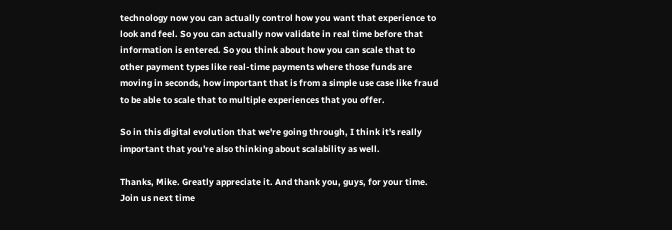technology now you can actually control how you want that experience to look and feel. So you can actually now validate in real time before that information is entered. So you think about how you can scale that to other payment types like real-time payments where those funds are moving in seconds, how important that is from a simple use case like fraud to be able to scale that to multiple experiences that you offer.

So in this digital evolution that we're going through, I think it's really important that you're also thinking about scalability as well.

Thanks, Mike. Greatly appreciate it. And thank you, guys, for your time. Join us next time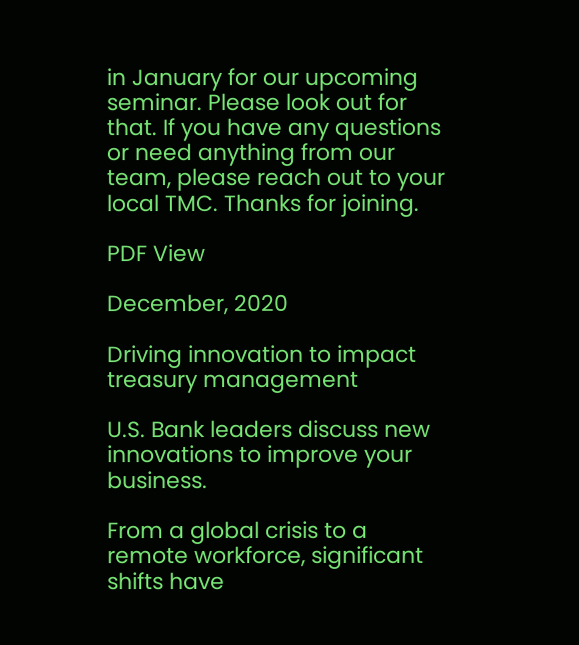in January for our upcoming seminar. Please look out for that. If you have any questions or need anything from our team, please reach out to your local TMC. Thanks for joining.

PDF View

December, 2020

Driving innovation to impact treasury management

U.S. Bank leaders discuss new innovations to improve your business.

From a global crisis to a remote workforce, significant shifts have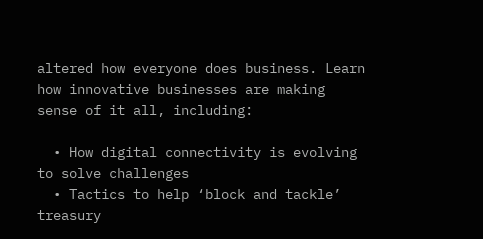altered how everyone does business. Learn how innovative businesses are making sense of it all, including:

  • How digital connectivity is evolving to solve challenges
  • Tactics to help ‘block and tackle’ treasury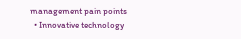management pain points
  • Innovative technology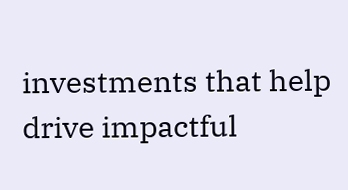investments that help drive impactful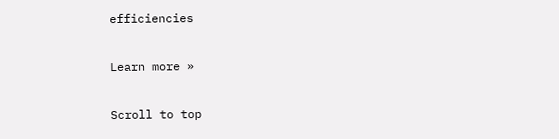efficiencies

Learn more »

Scroll to top